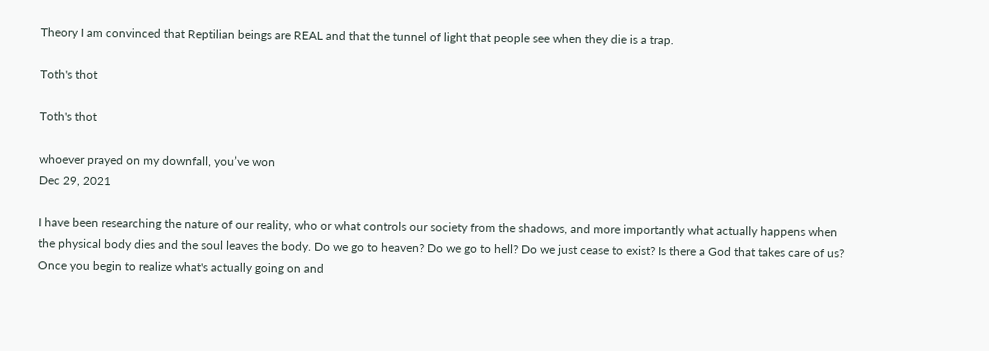Theory I am convinced that Reptilian beings are REAL and that the tunnel of light that people see when they die is a trap.

Toth's thot

Toth's thot

whoever prayed on my downfall, you’ve won
Dec 29, 2021

I have been researching the nature of our reality, who or what controls our society from the shadows, and more importantly what actually happens when the physical body dies and the soul leaves the body. Do we go to heaven? Do we go to hell? Do we just cease to exist? Is there a God that takes care of us? Once you begin to realize what's actually going on and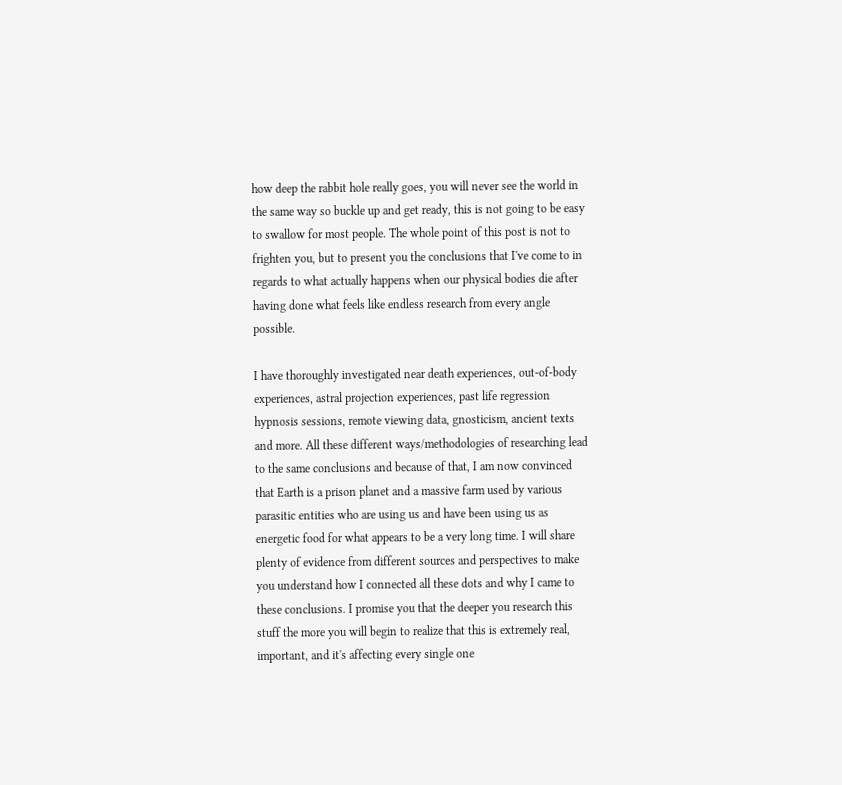how deep the rabbit hole really goes, you will never see the world in the same way so buckle up and get ready, this is not going to be easy to swallow for most people. The whole point of this post is not to frighten you, but to present you the conclusions that I've come to in regards to what actually happens when our physical bodies die after having done what feels like endless research from every angle possible.

I have thoroughly investigated near death experiences, out-of-body experiences, astral projection experiences, past life regression hypnosis sessions, remote viewing data, gnosticism, ancient texts and more. All these different ways/methodologies of researching lead to the same conclusions and because of that, I am now convinced that Earth is a prison planet and a massive farm used by various parasitic entities who are using us and have been using us as energetic food for what appears to be a very long time. I will share plenty of evidence from different sources and perspectives to make you understand how I connected all these dots and why I came to these conclusions. I promise you that the deeper you research this stuff the more you will begin to realize that this is extremely real, important, and it's affecting every single one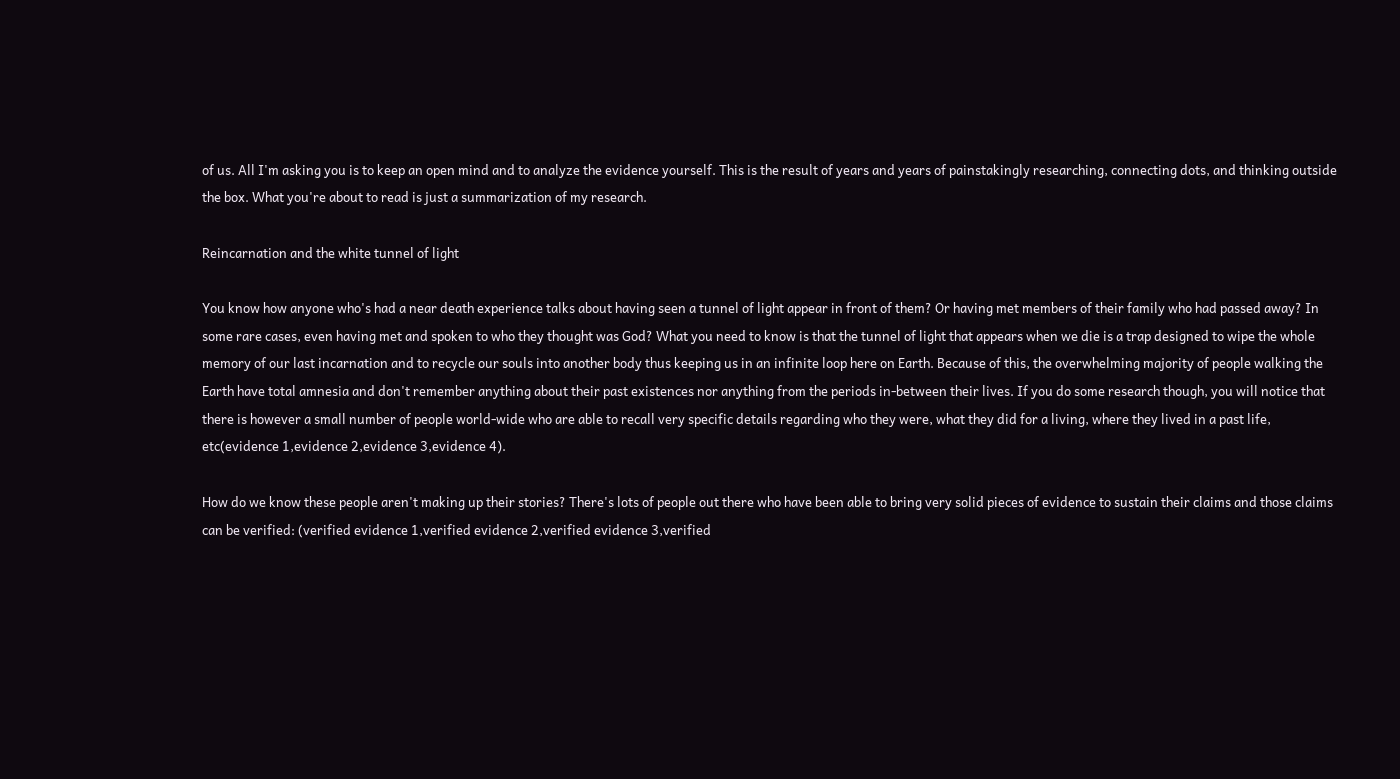of us. All I'm asking you is to keep an open mind and to analyze the evidence yourself. This is the result of years and years of painstakingly researching, connecting dots, and thinking outside the box. What you're about to read is just a summarization of my research.

Reincarnation and the white tunnel of light

You know how anyone who's had a near death experience talks about having seen a tunnel of light appear in front of them? Or having met members of their family who had passed away? In some rare cases, even having met and spoken to who they thought was God? What you need to know is that the tunnel of light that appears when we die is a trap designed to wipe the whole memory of our last incarnation and to recycle our souls into another body thus keeping us in an infinite loop here on Earth. Because of this, the overwhelming majority of people walking the Earth have total amnesia and don't remember anything about their past existences nor anything from the periods in-between their lives. If you do some research though, you will notice that there is however a small number of people world-wide who are able to recall very specific details regarding who they were, what they did for a living, where they lived in a past life, etc(evidence 1,evidence 2,evidence 3,evidence 4).

How do we know these people aren't making up their stories? There's lots of people out there who have been able to bring very solid pieces of evidence to sustain their claims and those claims can be verified: (verified evidence 1,verified evidence 2,verified evidence 3,verified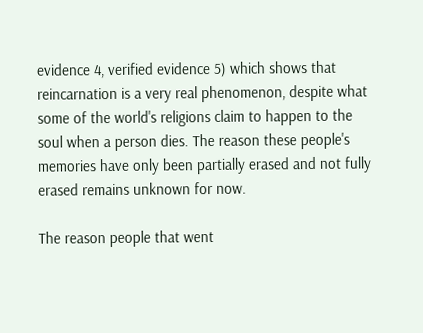evidence 4, verified evidence 5) which shows that reincarnation is a very real phenomenon, despite what some of the world's religions claim to happen to the soul when a person dies. The reason these people's memories have only been partially erased and not fully erased remains unknown for now.

The reason people that went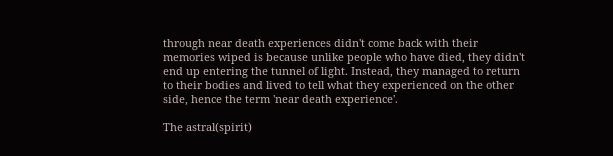through near death experiences didn't come back with their memories wiped is because unlike people who have died, they didn't end up entering the tunnel of light. Instead, they managed to return to their bodies and lived to tell what they experienced on the other side, hence the term 'near death experience'.

The astral(spirit)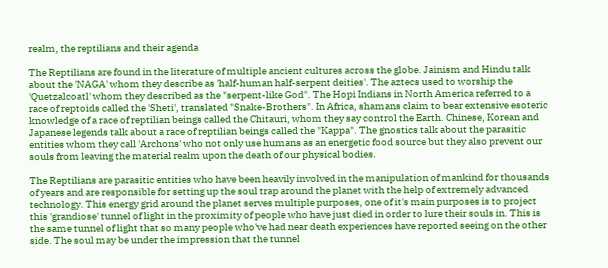realm, the reptilians and their agenda

The Reptilians are found in the literature of multiple ancient cultures across the globe. Jainism and Hindu talk about the 'NAGA' whom they describe as 'half-human half-serpent deities'. The aztecs used to worship the 'Quetzalcoatl' whom they described as the "serpent-like God". The Hopi Indians in North America referred to a race of reptoids called the 'Sheti', translated "Snake-Brothers". In Africa, shamans claim to bear extensive esoteric knowledge of a race of reptilian beings called the Chitauri, whom they say control the Earth. Chinese, Korean and Japanese legends talk about a race of reptilian beings called the "Kappa". The gnostics talk about the parasitic entities whom they call 'Archons' who not only use humans as an energetic food source but they also prevent our souls from leaving the material realm upon the death of our physical bodies.

The Reptilians are parasitic entities who have been heavily involved in the manipulation of mankind for thousands of years and are responsible for setting up the soul trap around the planet with the help of extremely advanced technology. This energy grid around the planet serves multiple purposes, one of it's main purposes is to project this 'grandiose' tunnel of light in the proximity of people who have just died in order to lure their souls in. This is the same tunnel of light that so many people who've had near death experiences have reported seeing on the other side. The soul may be under the impression that the tunnel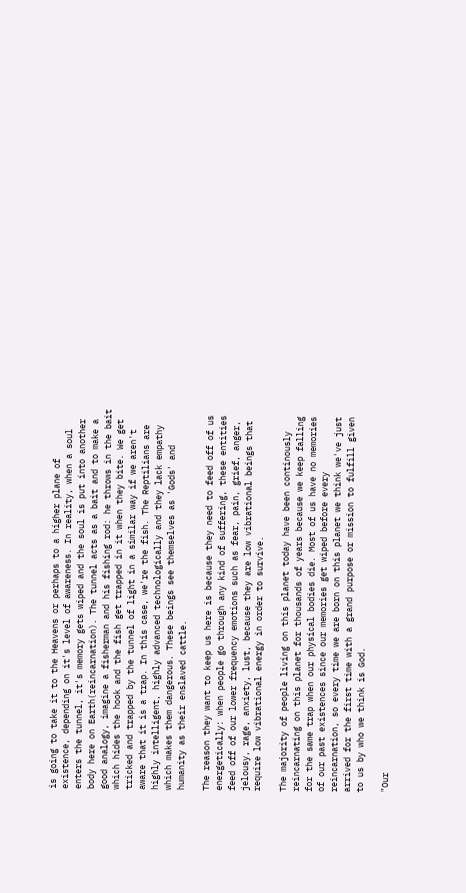is going to take it to the Heavens or perhaps to a higher plane of existence, depending on it's level of awareness. In reality, when a soul enters the tunnel, it's memory gets wiped and the soul is put into another body here on Earth(reincarnation). The tunnel acts as a bait and to make a good analogy, imagine a fisherman and his fishing rod: he throws in the bait which hides the hook and the fish get trapped in it when they bite. We get tricked and trapped by the tunnel of light in a similar way if we aren't aware that it is a trap. In this case, we're the fish. The Reptilians are highly intelligent, highly advanced technologically and they lack empathy which makes them dangerous. These beings see themselves as 'Gods' and humanity as their enslaved cattle.

The reason they want to keep us here is because they need to feed off of us energetically: when people go through any kind of suffering, these entities feed off of our lower frequency emotions such as fear, pain, grief, anger, jelousy, rage, anxiety, lust, because they are low vibrational beings that require low vibrational energy in order to survive.

The majority of people living on this planet today have been continously reincarnating on this planet for thousands of years because we keep falling for the same trap when our physical bodies die. Most of us have no memories of our past existences since our memories get wiped before every reincarnation, so every time we are born on this planet we think we've just arrived for the first time with a grand purpose or mission to fulfill given to us by who we think is God.

"Our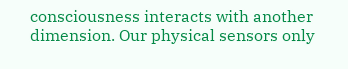consciousness interacts with another dimension. Our physical sensors only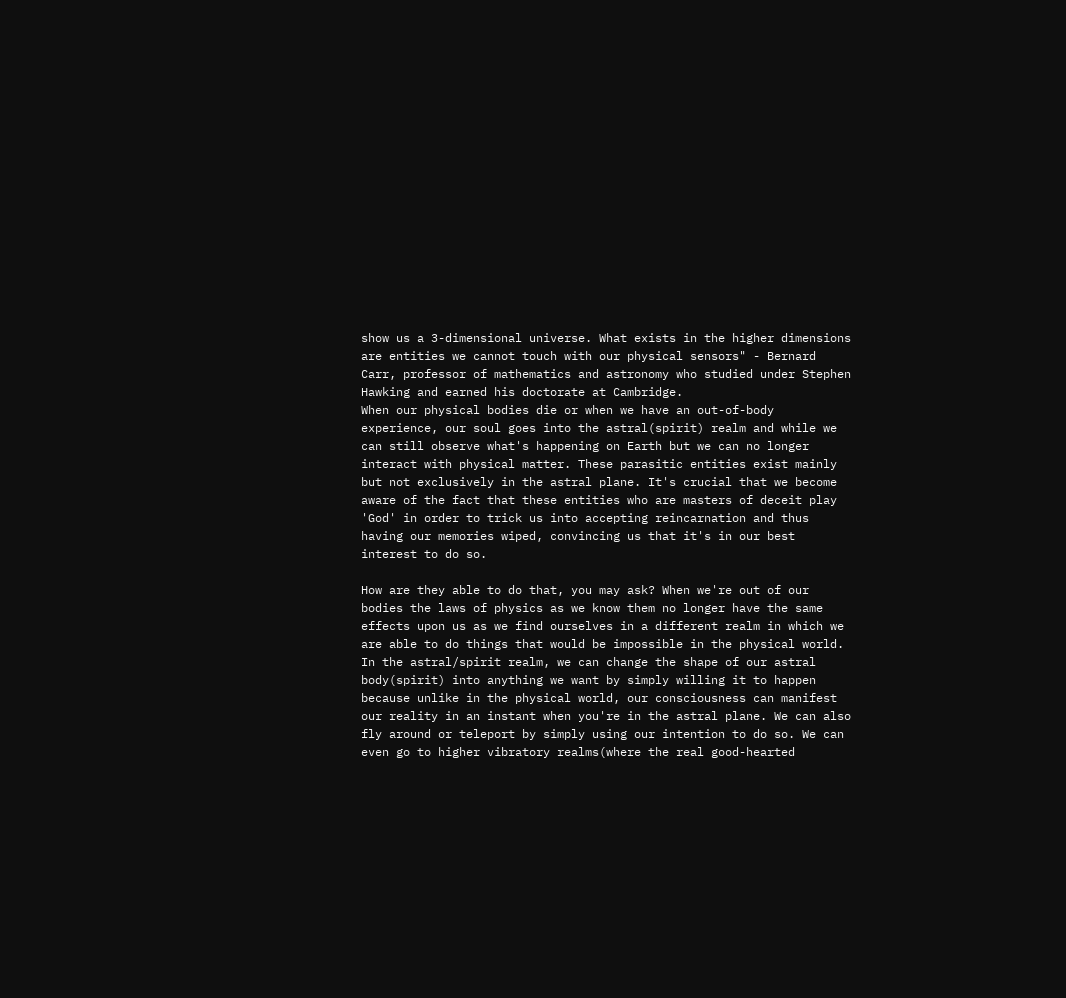show us a 3-dimensional universe. What exists in the higher dimensions are entities we cannot touch with our physical sensors" - Bernard Carr, professor of mathematics and astronomy who studied under Stephen Hawking and earned his doctorate at Cambridge.
When our physical bodies die or when we have an out-of-body experience, our soul goes into the astral(spirit) realm and while we can still observe what's happening on Earth but we can no longer interact with physical matter. These parasitic entities exist mainly but not exclusively in the astral plane. It's crucial that we become aware of the fact that these entities who are masters of deceit play 'God' in order to trick us into accepting reincarnation and thus having our memories wiped, convincing us that it's in our best interest to do so.

How are they able to do that, you may ask? When we're out of our bodies the laws of physics as we know them no longer have the same effects upon us as we find ourselves in a different realm in which we are able to do things that would be impossible in the physical world. In the astral/spirit realm, we can change the shape of our astral body(spirit) into anything we want by simply willing it to happen because unlike in the physical world, our consciousness can manifest our reality in an instant when you're in the astral plane. We can also fly around or teleport by simply using our intention to do so. We can even go to higher vibratory realms(where the real good-hearted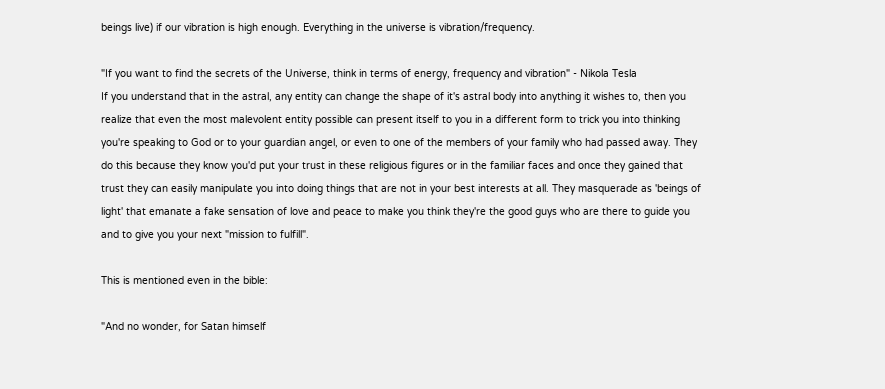beings live) if our vibration is high enough. Everything in the universe is vibration/frequency.

"If you want to find the secrets of the Universe, think in terms of energy, frequency and vibration" - Nikola Tesla
If you understand that in the astral, any entity can change the shape of it's astral body into anything it wishes to, then you realize that even the most malevolent entity possible can present itself to you in a different form to trick you into thinking you're speaking to God or to your guardian angel, or even to one of the members of your family who had passed away. They do this because they know you'd put your trust in these religious figures or in the familiar faces and once they gained that trust they can easily manipulate you into doing things that are not in your best interests at all. They masquerade as 'beings of light' that emanate a fake sensation of love and peace to make you think they're the good guys who are there to guide you and to give you your next "mission to fulfill".

This is mentioned even in the bible:

"And no wonder, for Satan himself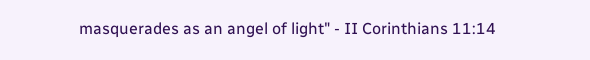masquerades as an angel of light" - II Corinthians 11:14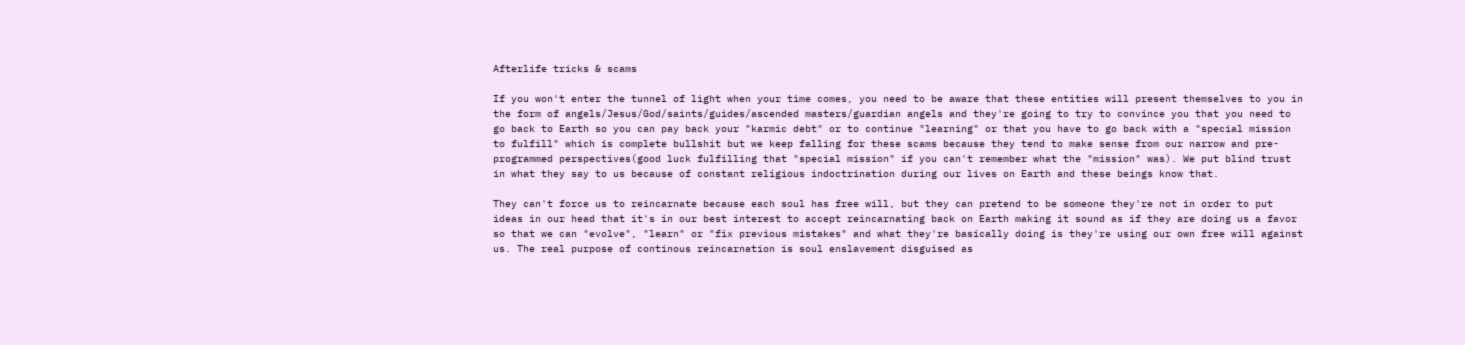Afterlife tricks & scams

If you won't enter the tunnel of light when your time comes, you need to be aware that these entities will present themselves to you in the form of angels/Jesus/God/saints/guides/ascended masters/guardian angels and they're going to try to convince you that you need to go back to Earth so you can pay back your "karmic debt" or to continue "learning" or that you have to go back with a "special mission to fulfill" which is complete bullshit but we keep falling for these scams because they tend to make sense from our narrow and pre-programmed perspectives(good luck fulfilling that "special mission" if you can't remember what the "mission" was). We put blind trust in what they say to us because of constant religious indoctrination during our lives on Earth and these beings know that.

They can't force us to reincarnate because each soul has free will, but they can pretend to be someone they're not in order to put ideas in our head that it's in our best interest to accept reincarnating back on Earth making it sound as if they are doing us a favor so that we can "evolve", "learn" or "fix previous mistakes" and what they're basically doing is they're using our own free will against us. The real purpose of continous reincarnation is soul enslavement disguised as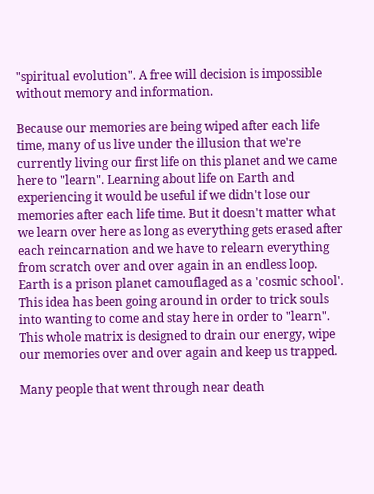"spiritual evolution". A free will decision is impossible without memory and information.

Because our memories are being wiped after each life time, many of us live under the illusion that we're currently living our first life on this planet and we came here to "learn". Learning about life on Earth and experiencing it would be useful if we didn't lose our memories after each life time. But it doesn't matter what we learn over here as long as everything gets erased after each reincarnation and we have to relearn everything from scratch over and over again in an endless loop. Earth is a prison planet camouflaged as a 'cosmic school'. This idea has been going around in order to trick souls into wanting to come and stay here in order to "learn". This whole matrix is designed to drain our energy, wipe our memories over and over again and keep us trapped.

Many people that went through near death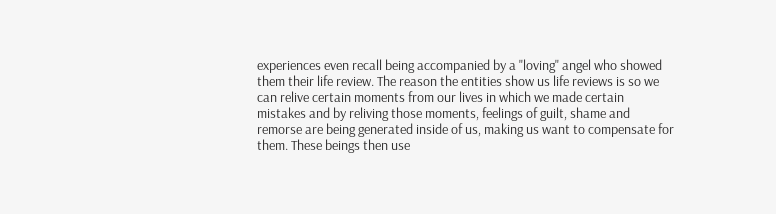experiences even recall being accompanied by a "loving" angel who showed them their life review. The reason the entities show us life reviews is so we can relive certain moments from our lives in which we made certain mistakes and by reliving those moments, feelings of guilt, shame and remorse are being generated inside of us, making us want to compensate for them. These beings then use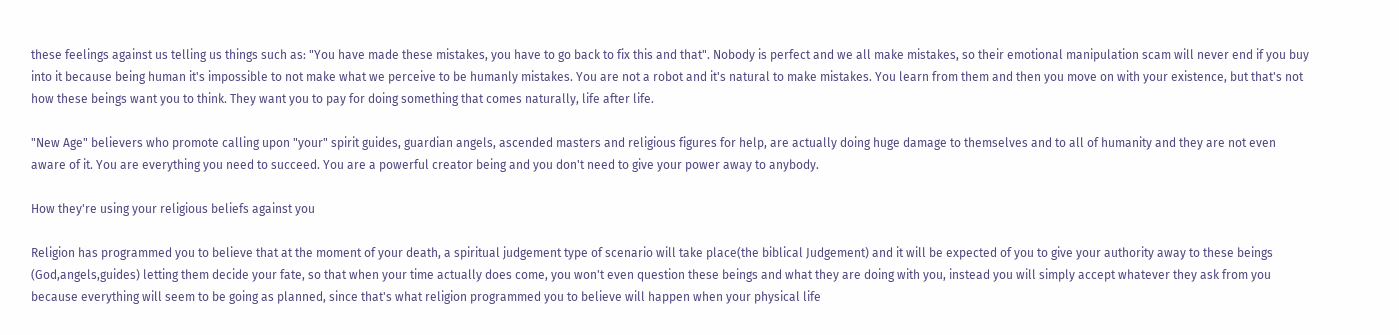these feelings against us telling us things such as: "You have made these mistakes, you have to go back to fix this and that". Nobody is perfect and we all make mistakes, so their emotional manipulation scam will never end if you buy into it because being human it's impossible to not make what we perceive to be humanly mistakes. You are not a robot and it's natural to make mistakes. You learn from them and then you move on with your existence, but that's not how these beings want you to think. They want you to pay for doing something that comes naturally, life after life.

"New Age" believers who promote calling upon "your" spirit guides, guardian angels, ascended masters and religious figures for help, are actually doing huge damage to themselves and to all of humanity and they are not even aware of it. You are everything you need to succeed. You are a powerful creator being and you don't need to give your power away to anybody.

How they're using your religious beliefs against you

Religion has programmed you to believe that at the moment of your death, a spiritual judgement type of scenario will take place(the biblical Judgement) and it will be expected of you to give your authority away to these beings (God,angels,guides) letting them decide your fate, so that when your time actually does come, you won't even question these beings and what they are doing with you, instead you will simply accept whatever they ask from you because everything will seem to be going as planned, since that's what religion programmed you to believe will happen when your physical life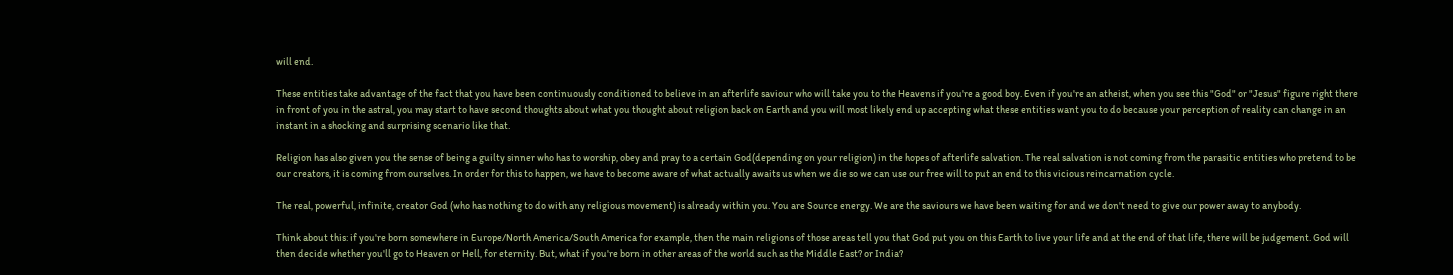will end.

These entities take advantage of the fact that you have been continuously conditioned to believe in an afterlife saviour who will take you to the Heavens if you're a good boy. Even if you're an atheist, when you see this "God" or "Jesus" figure right there in front of you in the astral, you may start to have second thoughts about what you thought about religion back on Earth and you will most likely end up accepting what these entities want you to do because your perception of reality can change in an instant in a shocking and surprising scenario like that.

Religion has also given you the sense of being a guilty sinner who has to worship, obey and pray to a certain God(depending on your religion) in the hopes of afterlife salvation. The real salvation is not coming from the parasitic entities who pretend to be our creators, it is coming from ourselves. In order for this to happen, we have to become aware of what actually awaits us when we die so we can use our free will to put an end to this vicious reincarnation cycle.

The real, powerful, infinite, creator God (who has nothing to do with any religious movement) is already within you. You are Source energy. We are the saviours we have been waiting for and we don't need to give our power away to anybody.

Think about this: if you're born somewhere in Europe/North America/South America for example, then the main religions of those areas tell you that God put you on this Earth to live your life and at the end of that life, there will be judgement. God will then decide whether you'll go to Heaven or Hell, for eternity. But, what if you're born in other areas of the world such as the Middle East? or India?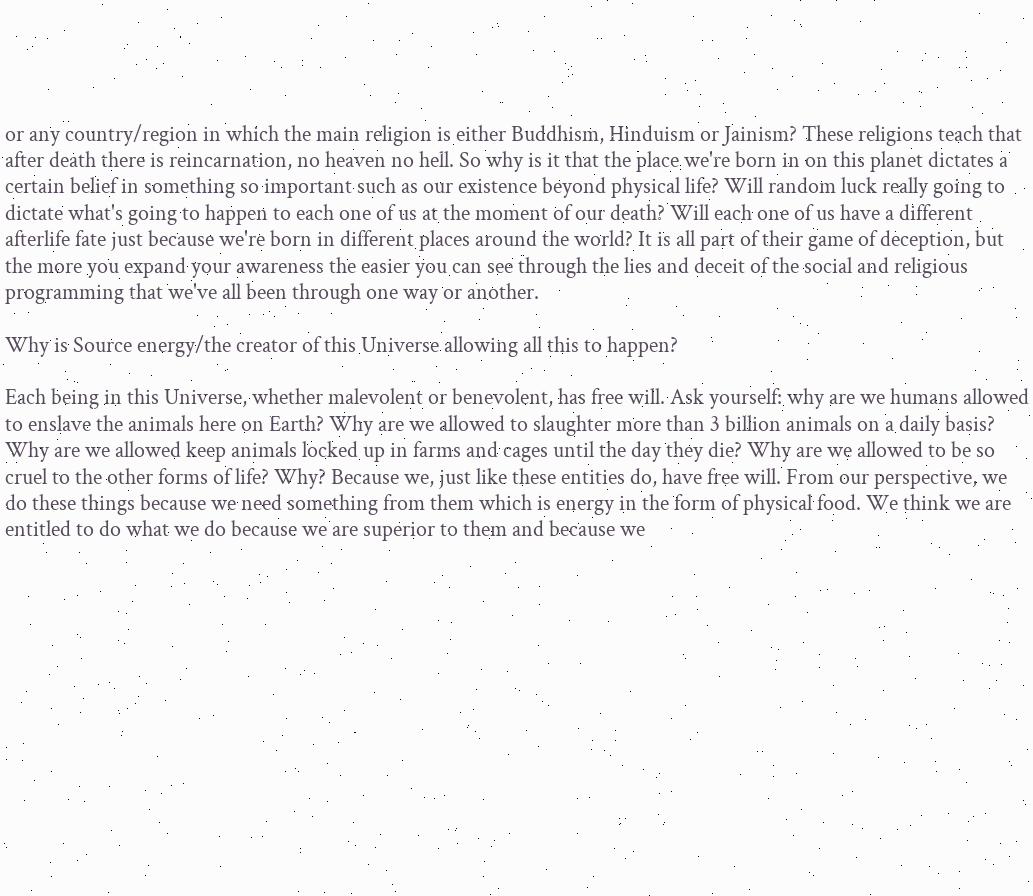or any country/region in which the main religion is either Buddhism, Hinduism or Jainism? These religions teach that after death there is reincarnation, no heaven no hell. So why is it that the place we're born in on this planet dictates a certain belief in something so important such as our existence beyond physical life? Will random luck really going to dictate what's going to happen to each one of us at the moment of our death? Will each one of us have a different afterlife fate just because we're born in different places around the world? It is all part of their game of deception, but the more you expand your awareness the easier you can see through the lies and deceit of the social and religious programming that we've all been through one way or another.

Why is Source energy/the creator of this Universe allowing all this to happen?

Each being in this Universe, whether malevolent or benevolent, has free will. Ask yourself: why are we humans allowed to enslave the animals here on Earth? Why are we allowed to slaughter more than 3 billion animals on a daily basis? Why are we allowed keep animals locked up in farms and cages until the day they die? Why are we allowed to be so cruel to the other forms of life? Why? Because we, just like these entities do, have free will. From our perspective, we do these things because we need something from them which is energy in the form of physical food. We think we are entitled to do what we do because we are superior to them and because we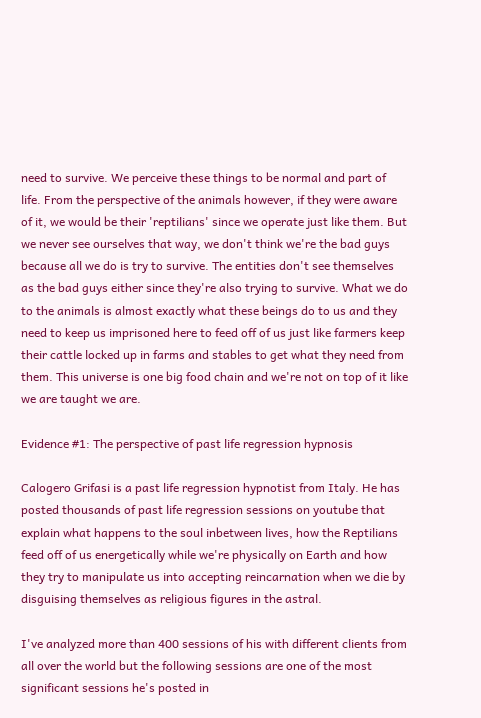need to survive. We perceive these things to be normal and part of life. From the perspective of the animals however, if they were aware of it, we would be their 'reptilians' since we operate just like them. But we never see ourselves that way, we don't think we're the bad guys because all we do is try to survive. The entities don't see themselves as the bad guys either since they're also trying to survive. What we do to the animals is almost exactly what these beings do to us and they need to keep us imprisoned here to feed off of us just like farmers keep their cattle locked up in farms and stables to get what they need from them. This universe is one big food chain and we're not on top of it like we are taught we are.

Evidence #1: The perspective of past life regression hypnosis

Calogero Grifasi is a past life regression hypnotist from Italy. He has posted thousands of past life regression sessions on youtube that explain what happens to the soul inbetween lives, how the Reptilians feed off of us energetically while we're physically on Earth and how they try to manipulate us into accepting reincarnation when we die by disguising themselves as religious figures in the astral.

I've analyzed more than 400 sessions of his with different clients from all over the world but the following sessions are one of the most significant sessions he's posted in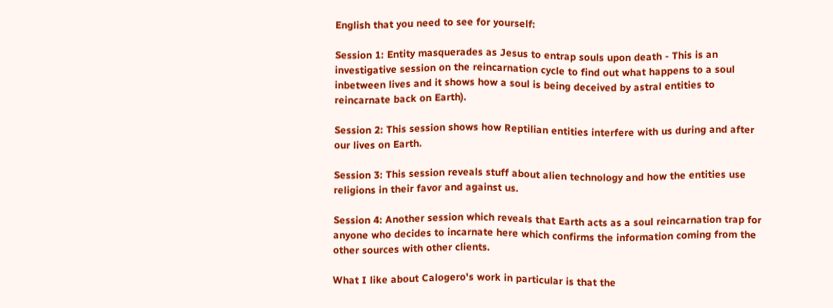English that you need to see for yourself:

Session 1: Entity masquerades as Jesus to entrap souls upon death - This is an investigative session on the reincarnation cycle to find out what happens to a soul inbetween lives and it shows how a soul is being deceived by astral entities to reincarnate back on Earth).

Session 2: This session shows how Reptilian entities interfere with us during and after our lives on Earth.

Session 3: This session reveals stuff about alien technology and how the entities use religions in their favor and against us.

Session 4: Another session which reveals that Earth acts as a soul reincarnation trap for anyone who decides to incarnate here which confirms the information coming from the other sources with other clients.

What I like about Calogero's work in particular is that the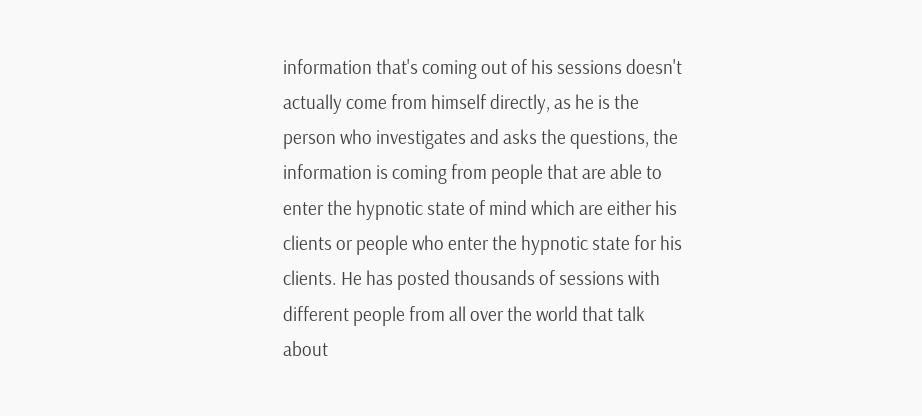information that's coming out of his sessions doesn't actually come from himself directly, as he is the person who investigates and asks the questions, the information is coming from people that are able to enter the hypnotic state of mind which are either his clients or people who enter the hypnotic state for his clients. He has posted thousands of sessions with different people from all over the world that talk about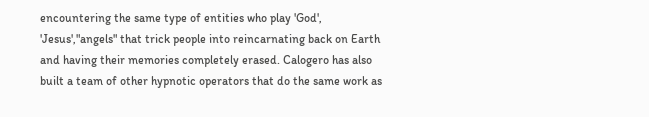encountering the same type of entities who play 'God', 'Jesus',"angels" that trick people into reincarnating back on Earth and having their memories completely erased. Calogero has also built a team of other hypnotic operators that do the same work as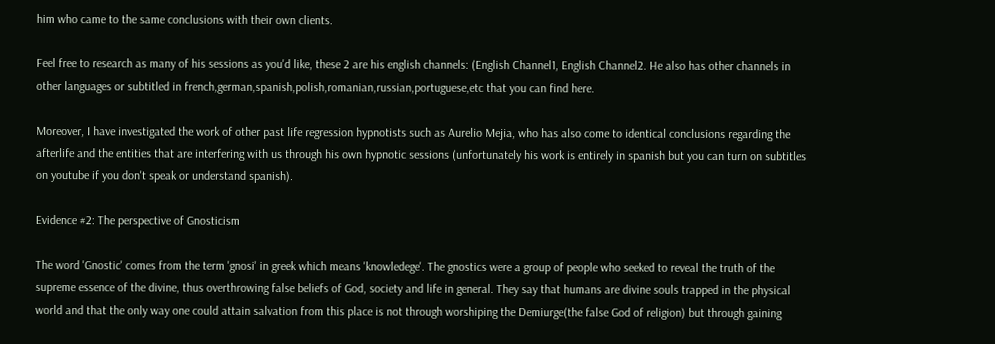him who came to the same conclusions with their own clients.

Feel free to research as many of his sessions as you'd like, these 2 are his english channels: (English Channel1, English Channel2. He also has other channels in other languages or subtitled in french,german,spanish,polish,romanian,russian,portuguese,etc that you can find here.

Moreover, I have investigated the work of other past life regression hypnotists such as Aurelio Mejia, who has also come to identical conclusions regarding the afterlife and the entities that are interfering with us through his own hypnotic sessions (unfortunately his work is entirely in spanish but you can turn on subtitles on youtube if you don't speak or understand spanish).

Evidence #2: The perspective of Gnosticism

The word 'Gnostic' comes from the term 'gnosi' in greek which means 'knowledege'. The gnostics were a group of people who seeked to reveal the truth of the supreme essence of the divine, thus overthrowing false beliefs of God, society and life in general. They say that humans are divine souls trapped in the physical world and that the only way one could attain salvation from this place is not through worshiping the Demiurge(the false God of religion) but through gaining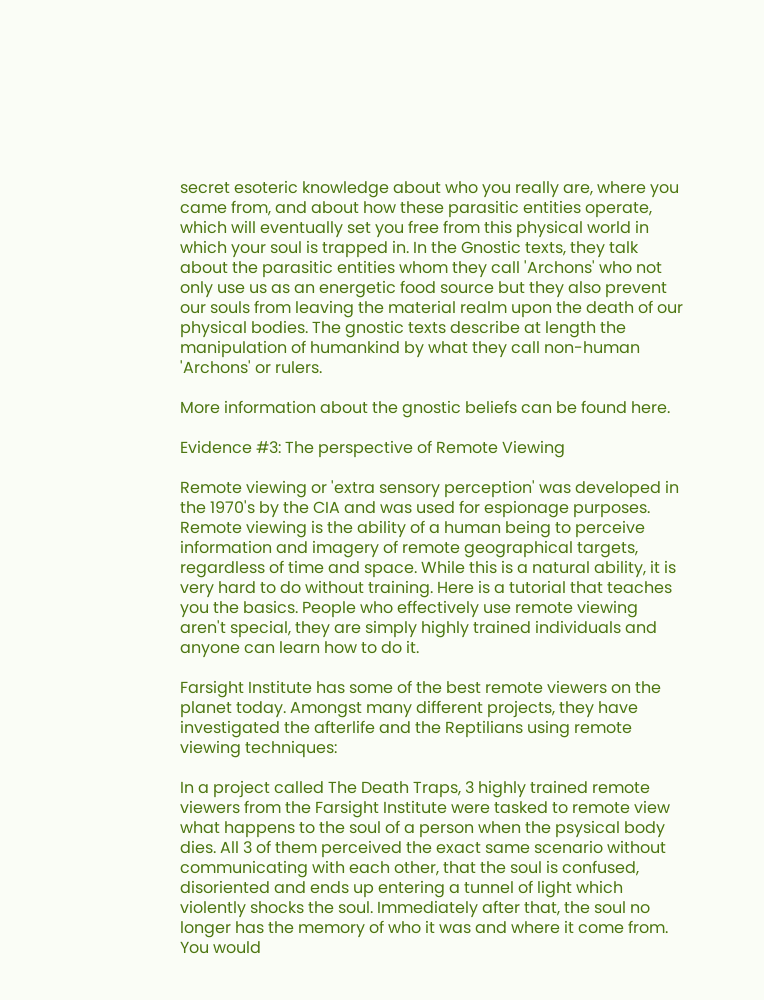secret esoteric knowledge about who you really are, where you came from, and about how these parasitic entities operate, which will eventually set you free from this physical world in which your soul is trapped in. In the Gnostic texts, they talk about the parasitic entities whom they call 'Archons' who not only use us as an energetic food source but they also prevent our souls from leaving the material realm upon the death of our physical bodies. The gnostic texts describe at length the manipulation of humankind by what they call non-human 'Archons' or rulers.

More information about the gnostic beliefs can be found here.

Evidence #3: The perspective of Remote Viewing

Remote viewing or 'extra sensory perception' was developed in the 1970's by the CIA and was used for espionage purposes. Remote viewing is the ability of a human being to perceive information and imagery of remote geographical targets, regardless of time and space. While this is a natural ability, it is very hard to do without training. Here is a tutorial that teaches you the basics. People who effectively use remote viewing aren't special, they are simply highly trained individuals and anyone can learn how to do it.

Farsight Institute has some of the best remote viewers on the planet today. Amongst many different projects, they have investigated the afterlife and the Reptilians using remote viewing techniques:

In a project called The Death Traps, 3 highly trained remote viewers from the Farsight Institute were tasked to remote view what happens to the soul of a person when the psysical body dies. All 3 of them perceived the exact same scenario without communicating with each other, that the soul is confused, disoriented and ends up entering a tunnel of light which violently shocks the soul. Immediately after that, the soul no longer has the memory of who it was and where it come from. You would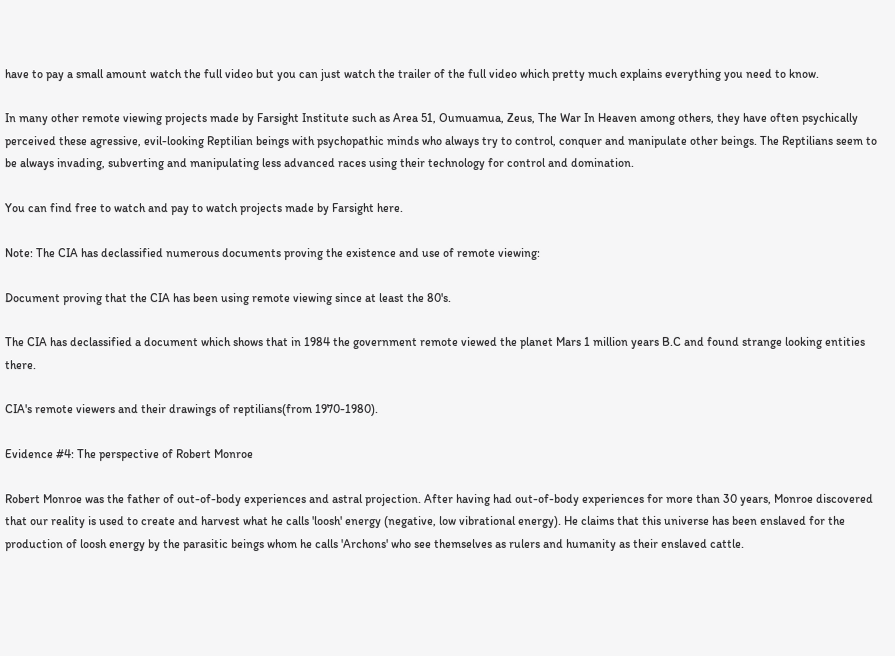have to pay a small amount watch the full video but you can just watch the trailer of the full video which pretty much explains everything you need to know.

In many other remote viewing projects made by Farsight Institute such as Area 51, Oumuamua, Zeus, The War In Heaven among others, they have often psychically perceived these agressive, evil-looking Reptilian beings with psychopathic minds who always try to control, conquer and manipulate other beings. The Reptilians seem to be always invading, subverting and manipulating less advanced races using their technology for control and domination.

You can find free to watch and pay to watch projects made by Farsight here.

Note: The CIA has declassified numerous documents proving the existence and use of remote viewing:

Document proving that the CIA has been using remote viewing since at least the 80's.

The CIA has declassified a document which shows that in 1984 the government remote viewed the planet Mars 1 million years B.C and found strange looking entities there.

CIA's remote viewers and their drawings of reptilians(from 1970-1980).

Evidence #4: The perspective of Robert Monroe

Robert Monroe was the father of out-of-body experiences and astral projection. After having had out-of-body experiences for more than 30 years, Monroe discovered that our reality is used to create and harvest what he calls 'loosh' energy (negative, low vibrational energy). He claims that this universe has been enslaved for the production of loosh energy by the parasitic beings whom he calls 'Archons' who see themselves as rulers and humanity as their enslaved cattle.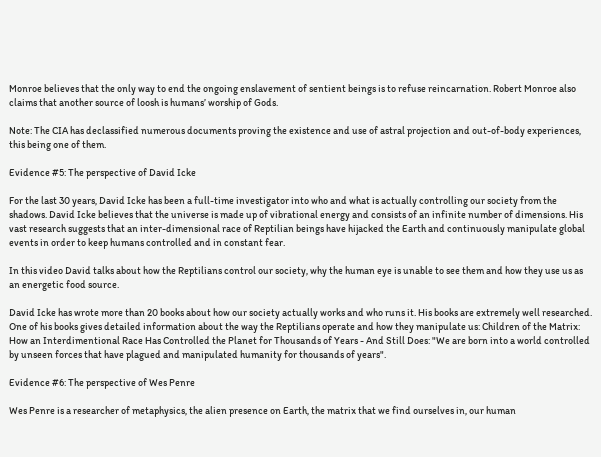Monroe believes that the only way to end the ongoing enslavement of sentient beings is to refuse reincarnation. Robert Monroe also claims that another source of loosh is humans’ worship of Gods.

Note: The CIA has declassified numerous documents proving the existence and use of astral projection and out-of-body experiences, this being one of them.

Evidence #5: The perspective of David Icke

For the last 30 years, David Icke has been a full-time investigator into who and what is actually controlling our society from the shadows. David Icke believes that the universe is made up of vibrational energy and consists of an infinite number of dimensions. His vast research suggests that an inter-dimensional race of Reptilian beings have hijacked the Earth and continuously manipulate global events in order to keep humans controlled and in constant fear.

In this video David talks about how the Reptilians control our society, why the human eye is unable to see them and how they use us as an energetic food source.

David Icke has wrote more than 20 books about how our society actually works and who runs it. His books are extremely well researched. One of his books gives detailed information about the way the Reptilians operate and how they manipulate us: Children of the Matrix: How an Interdimentional Race Has Controlled the Planet for Thousands of Years - And Still Does: "We are born into a world controlled by unseen forces that have plagued and manipulated humanity for thousands of years".

Evidence #6: The perspective of Wes Penre

Wes Penre is a researcher of metaphysics, the alien presence on Earth, the matrix that we find ourselves in, our human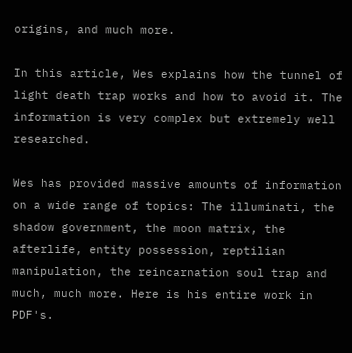origins, and much more.

In this article, Wes explains how the tunnel of light death trap works and how to avoid it. The information is very complex but extremely well researched.

Wes has provided massive amounts of information on a wide range of topics: The illuminati, the shadow government, the moon matrix, the afterlife, entity possession, reptilian manipulation, the reincarnation soul trap and much, much more. Here is his entire work in PDF's.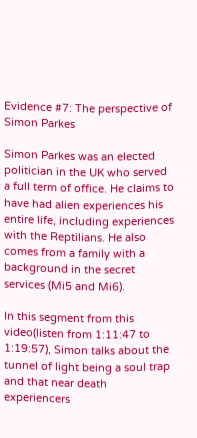Evidence #7: The perspective of Simon Parkes

Simon Parkes was an elected politician in the UK who served a full term of office. He claims to have had alien experiences his entire life, including experiences with the Reptilians. He also comes from a family with a background in the secret services (Mi5 and Mi6).

In this segment from this video(listen from 1:11:47 to 1:19:57), Simon talks about the tunnel of light being a soul trap and that near death experiencers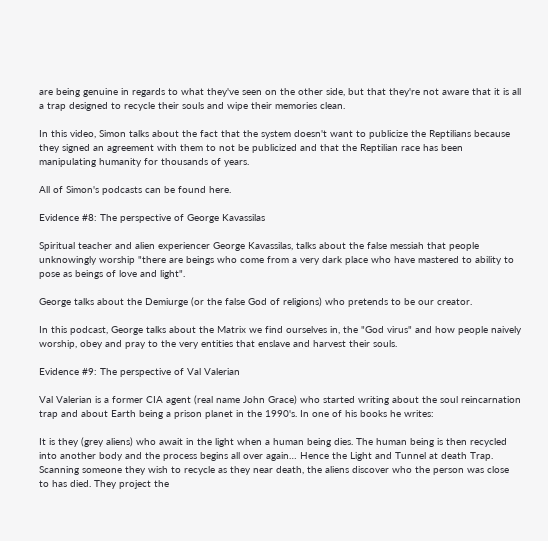are being genuine in regards to what they've seen on the other side, but that they're not aware that it is all a trap designed to recycle their souls and wipe their memories clean.

In this video, Simon talks about the fact that the system doesn't want to publicize the Reptilians because they signed an agreement with them to not be publicized and that the Reptilian race has been manipulating humanity for thousands of years.

All of Simon's podcasts can be found here.

Evidence #8: The perspective of George Kavassilas

Spiritual teacher and alien experiencer George Kavassilas, talks about the false messiah that people unknowingly worship "there are beings who come from a very dark place who have mastered to ability to pose as beings of love and light".

George talks about the Demiurge (or the false God of religions) who pretends to be our creator.

In this podcast, George talks about the Matrix we find ourselves in, the "God virus" and how people naively worship, obey and pray to the very entities that enslave and harvest their souls.

Evidence #9: The perspective of Val Valerian

Val Valerian is a former CIA agent (real name John Grace) who started writing about the soul reincarnation trap and about Earth being a prison planet in the 1990's. In one of his books he writes:

It is they (grey aliens) who await in the light when a human being dies. The human being is then recycled into another body and the process begins all over again… Hence the Light and Tunnel at death Trap. Scanning someone they wish to recycle as they near death, the aliens discover who the person was close to has died. They project the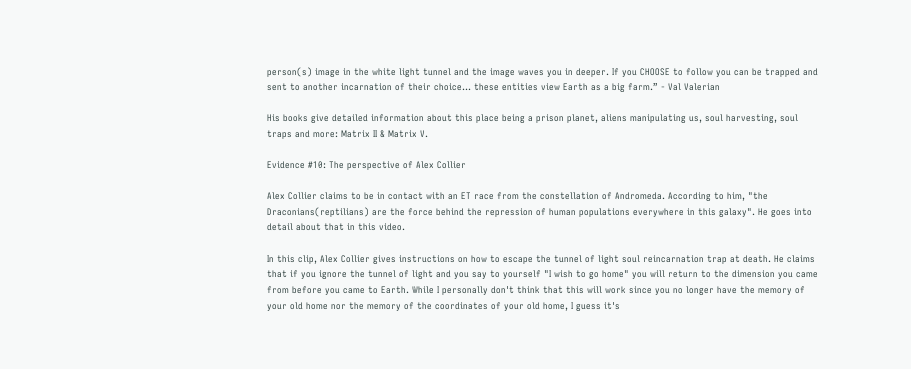person(s) image in the white light tunnel and the image waves you in deeper. If you CHOOSE to follow you can be trapped and sent to another incarnation of their choice… these entities view Earth as a big farm.” - Val Valerian

His books give detailed information about this place being a prison planet, aliens manipulating us, soul harvesting, soul traps and more: Matrix II & Matrix V.

Evidence #10: The perspective of Alex Collier

Alex Collier claims to be in contact with an ET race from the constellation of Andromeda. According to him, "the Draconians(reptilians) are the force behind the repression of human populations everywhere in this galaxy". He goes into detail about that in this video.

In this clip, Alex Collier gives instructions on how to escape the tunnel of light soul reincarnation trap at death. He claims that if you ignore the tunnel of light and you say to yourself "I wish to go home" you will return to the dimension you came from before you came to Earth. While I personally don't think that this will work since you no longer have the memory of your old home nor the memory of the coordinates of your old home, I guess it's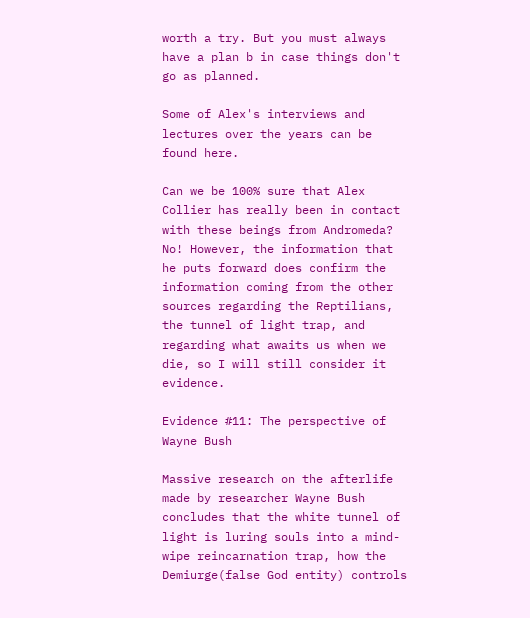worth a try. But you must always have a plan b in case things don't go as planned.

Some of Alex's interviews and lectures over the years can be found here.

Can we be 100% sure that Alex Collier has really been in contact with these beings from Andromeda? No! However, the information that he puts forward does confirm the information coming from the other sources regarding the Reptilians, the tunnel of light trap, and regarding what awaits us when we die, so I will still consider it evidence.

Evidence #11: The perspective of Wayne Bush

Massive research on the afterlife made by researcher Wayne Bush concludes that the white tunnel of light is luring souls into a mind-wipe reincarnation trap, how the Demiurge(false God entity) controls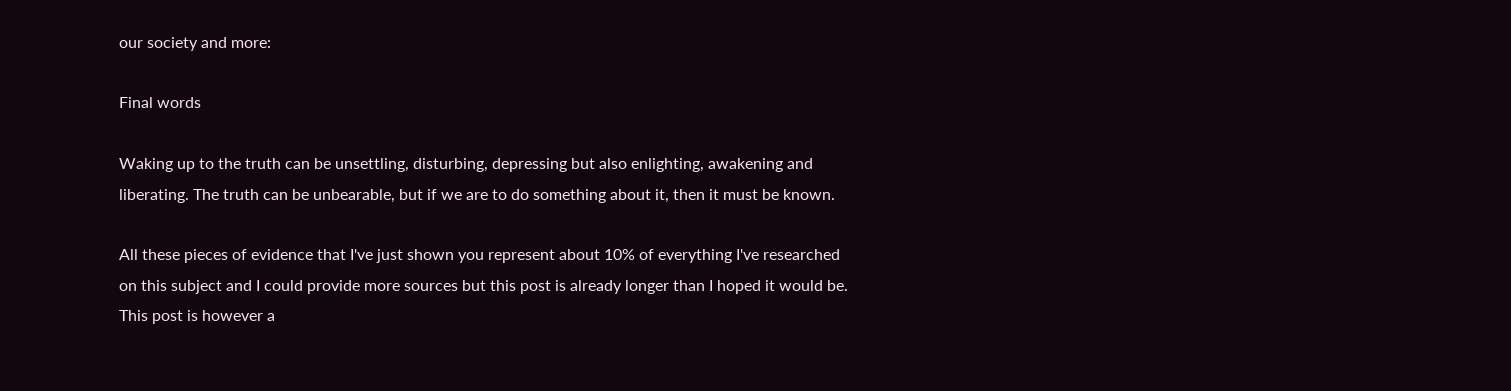our society and more:

Final words

Waking up to the truth can be unsettling, disturbing, depressing but also enlighting, awakening and liberating. The truth can be unbearable, but if we are to do something about it, then it must be known.

All these pieces of evidence that I've just shown you represent about 10% of everything I've researched on this subject and I could provide more sources but this post is already longer than I hoped it would be. This post is however a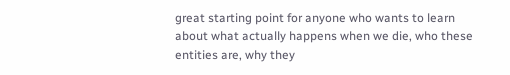great starting point for anyone who wants to learn about what actually happens when we die, who these entities are, why they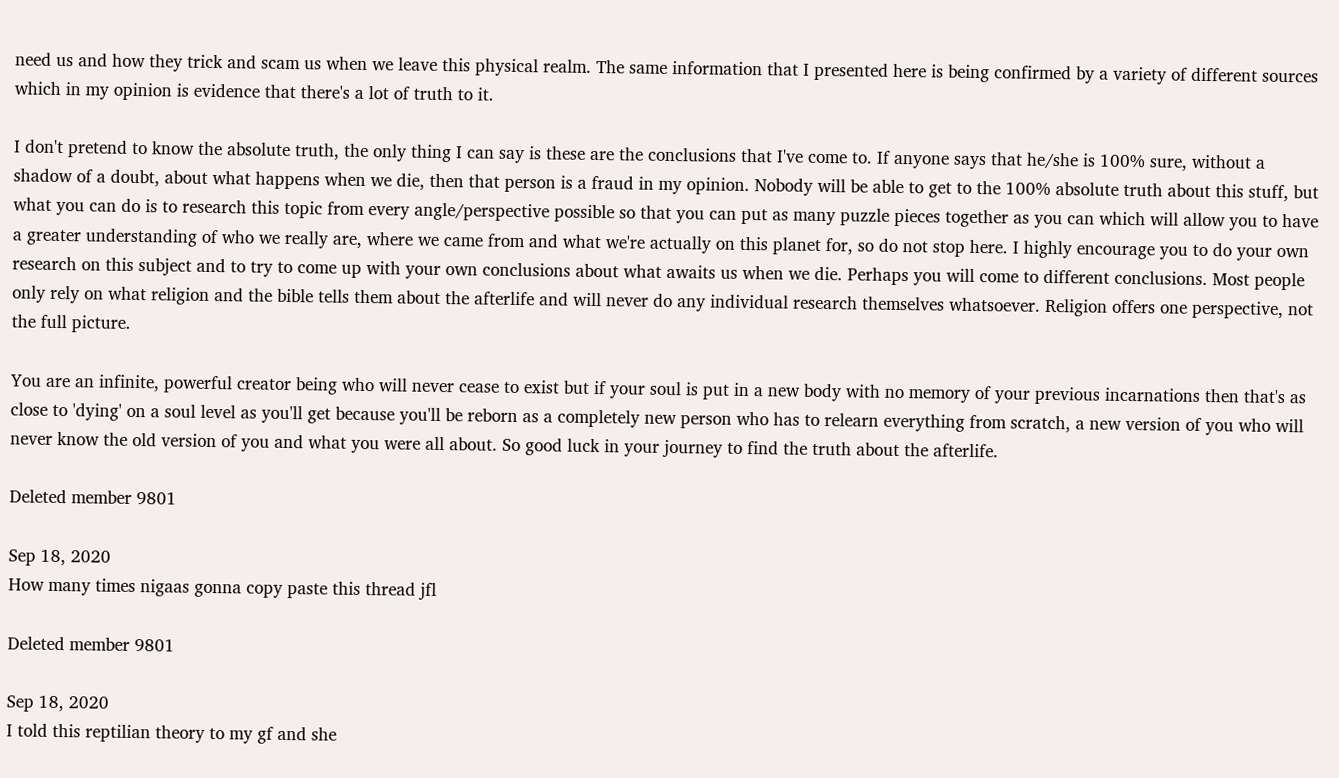need us and how they trick and scam us when we leave this physical realm. The same information that I presented here is being confirmed by a variety of different sources which in my opinion is evidence that there's a lot of truth to it.

I don't pretend to know the absolute truth, the only thing I can say is these are the conclusions that I've come to. If anyone says that he/she is 100% sure, without a shadow of a doubt, about what happens when we die, then that person is a fraud in my opinion. Nobody will be able to get to the 100% absolute truth about this stuff, but what you can do is to research this topic from every angle/perspective possible so that you can put as many puzzle pieces together as you can which will allow you to have a greater understanding of who we really are, where we came from and what we're actually on this planet for, so do not stop here. I highly encourage you to do your own research on this subject and to try to come up with your own conclusions about what awaits us when we die. Perhaps you will come to different conclusions. Most people only rely on what religion and the bible tells them about the afterlife and will never do any individual research themselves whatsoever. Religion offers one perspective, not the full picture.

You are an infinite, powerful creator being who will never cease to exist but if your soul is put in a new body with no memory of your previous incarnations then that's as close to 'dying' on a soul level as you'll get because you'll be reborn as a completely new person who has to relearn everything from scratch, a new version of you who will never know the old version of you and what you were all about. So good luck in your journey to find the truth about the afterlife.

Deleted member 9801

Sep 18, 2020
How many times nigaas gonna copy paste this thread jfl

Deleted member 9801

Sep 18, 2020
I told this reptilian theory to my gf and she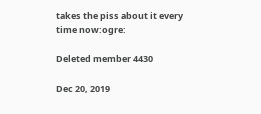takes the piss about it every time now:ogre:

Deleted member 4430

Dec 20, 2019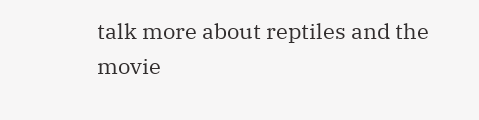talk more about reptiles and the movie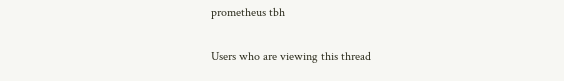prometheus tbh

Users who are viewing this thread